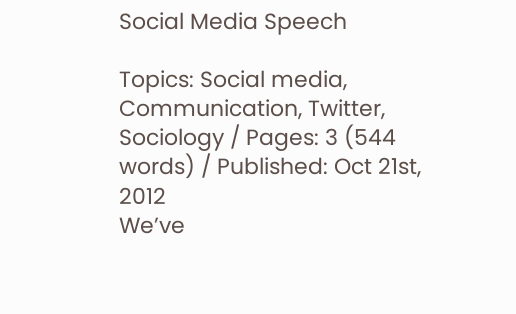Social Media Speech

Topics: Social media, Communication, Twitter, Sociology / Pages: 3 (544 words) / Published: Oct 21st, 2012
We’ve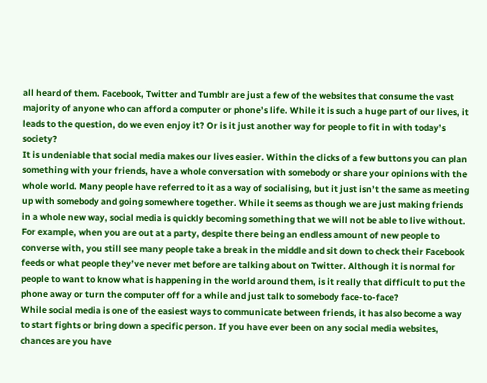all heard of them. Facebook, Twitter and Tumblr are just a few of the websites that consume the vast majority of anyone who can afford a computer or phone’s life. While it is such a huge part of our lives, it leads to the question, do we even enjoy it? Or is it just another way for people to fit in with today’s society?
It is undeniable that social media makes our lives easier. Within the clicks of a few buttons you can plan something with your friends, have a whole conversation with somebody or share your opinions with the whole world. Many people have referred to it as a way of socialising, but it just isn’t the same as meeting up with somebody and going somewhere together. While it seems as though we are just making friends in a whole new way, social media is quickly becoming something that we will not be able to live without.
For example, when you are out at a party, despite there being an endless amount of new people to converse with, you still see many people take a break in the middle and sit down to check their Facebook feeds or what people they’ve never met before are talking about on Twitter. Although it is normal for people to want to know what is happening in the world around them, is it really that difficult to put the phone away or turn the computer off for a while and just talk to somebody face-to-face?
While social media is one of the easiest ways to communicate between friends, it has also become a way to start fights or bring down a specific person. If you have ever been on any social media websites, chances are you have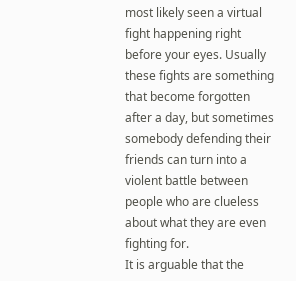most likely seen a virtual fight happening right before your eyes. Usually these fights are something that become forgotten after a day, but sometimes somebody defending their friends can turn into a violent battle between people who are clueless about what they are even fighting for.
It is arguable that the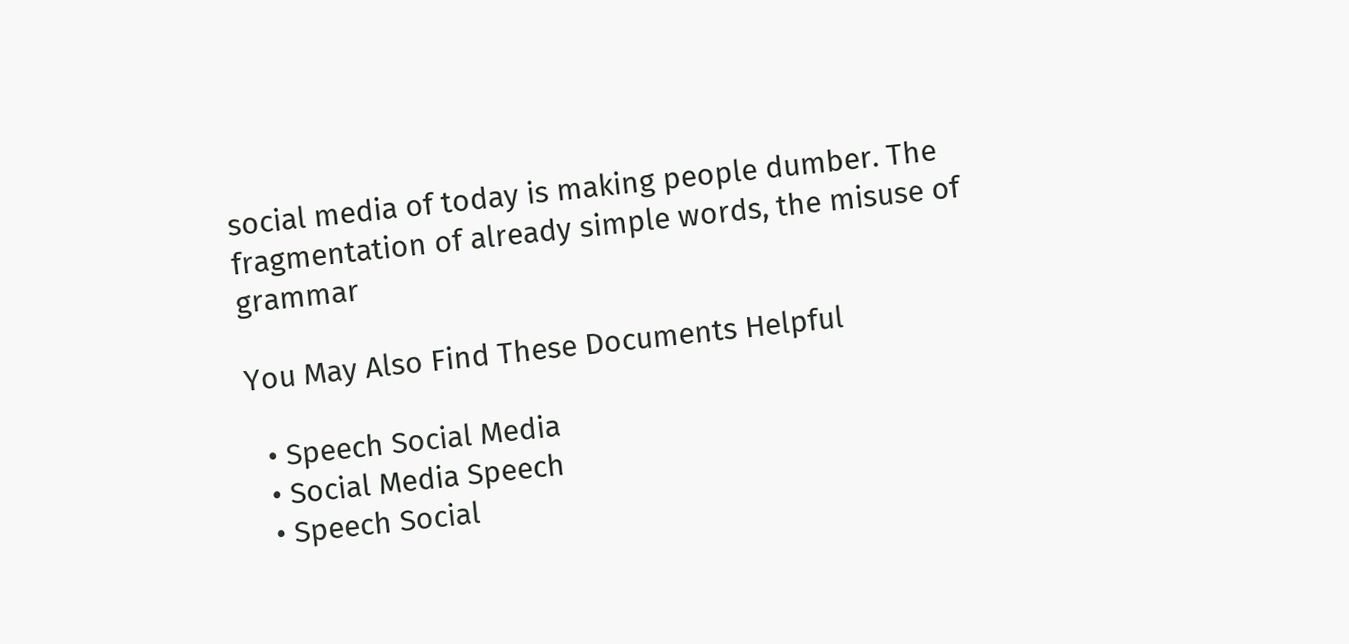social media of today is making people dumber. The fragmentation of already simple words, the misuse of grammar

You May Also Find These Documents Helpful

  • Speech Social Media
  • Social Media Speech
  • Speech Social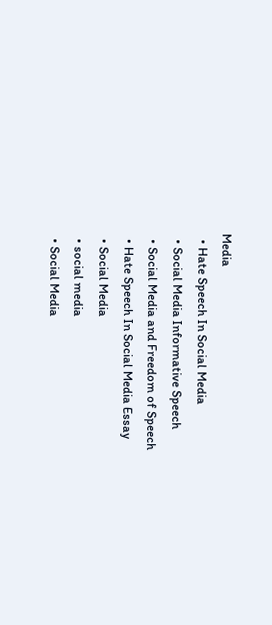Media
  • Hate Speech In Social Media
  • Social Media Informative Speech
  • Social Media and Freedom of Speech
  • Hate Speech In Social Media Essay
  • Social Media
  • social media
  • Social Media